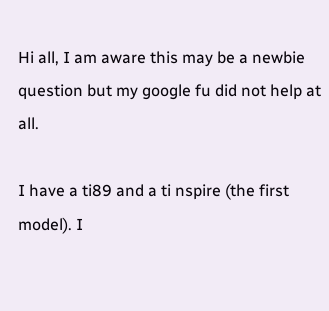Hi all, I am aware this may be a newbie question but my google fu did not help at all.

I have a ti89 and a ti nspire (the first model). I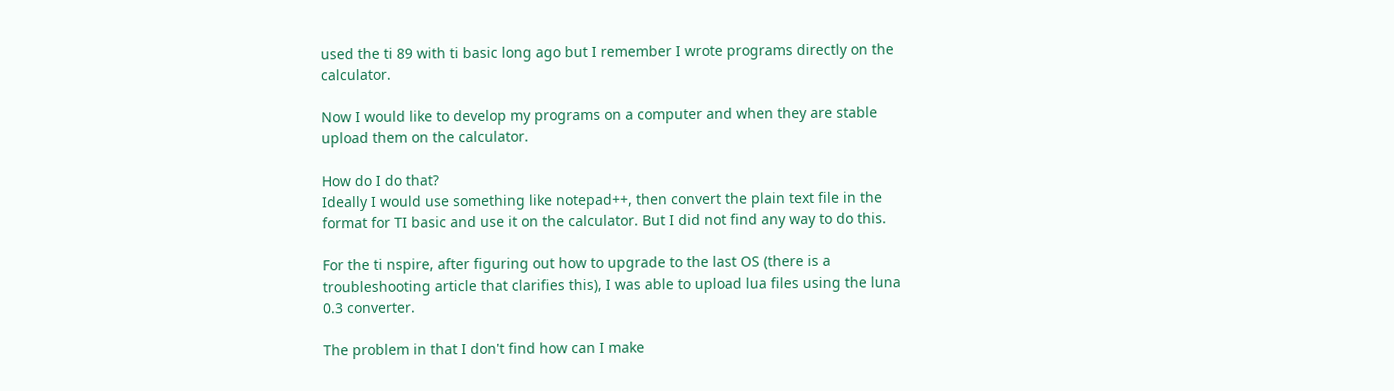used the ti 89 with ti basic long ago but I remember I wrote programs directly on the calculator.

Now I would like to develop my programs on a computer and when they are stable upload them on the calculator.

How do I do that?
Ideally I would use something like notepad++, then convert the plain text file in the format for TI basic and use it on the calculator. But I did not find any way to do this.

For the ti nspire, after figuring out how to upgrade to the last OS (there is a troubleshooting article that clarifies this), I was able to upload lua files using the luna 0.3 converter.

The problem in that I don't find how can I make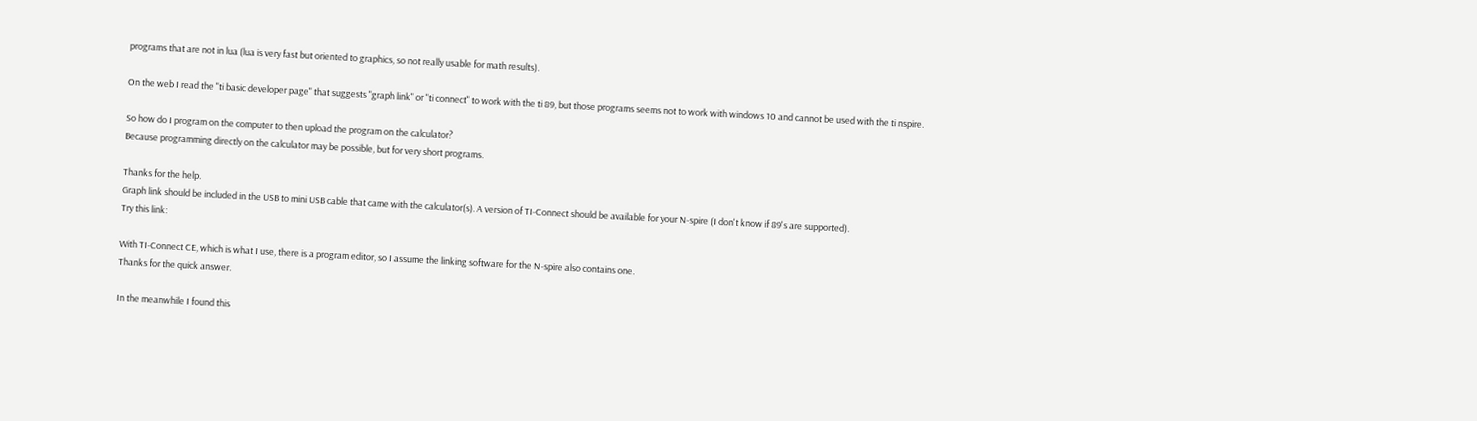programs that are not in lua (lua is very fast but oriented to graphics, so not really usable for math results).

On the web I read the "ti basic developer page" that suggests "graph link" or "ti connect" to work with the ti 89, but those programs seems not to work with windows 10 and cannot be used with the ti nspire.

So how do I program on the computer to then upload the program on the calculator?
Because programming directly on the calculator may be possible, but for very short programs.

Thanks for the help.
Graph link should be included in the USB to mini USB cable that came with the calculator(s). A version of TI-Connect should be available for your N-spire (I don't know if 89's are supported).
Try this link:

With TI-Connect CE, which is what I use, there is a program editor, so I assume the linking software for the N-spire also contains one.
Thanks for the quick answer.

In the meanwhile I found this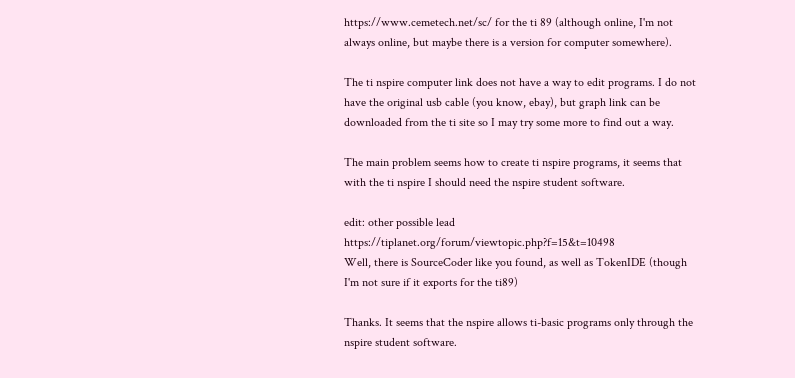https://www.cemetech.net/sc/ for the ti 89 (although online, I'm not always online, but maybe there is a version for computer somewhere).

The ti nspire computer link does not have a way to edit programs. I do not have the original usb cable (you know, ebay), but graph link can be downloaded from the ti site so I may try some more to find out a way.

The main problem seems how to create ti nspire programs, it seems that with the ti nspire I should need the nspire student software.

edit: other possible lead https://tiplanet.org/forum/viewtopic.php?f=15&t=10498
Well, there is SourceCoder like you found, as well as TokenIDE (though I'm not sure if it exports for the ti89)

Thanks. It seems that the nspire allows ti-basic programs only through the nspire student software.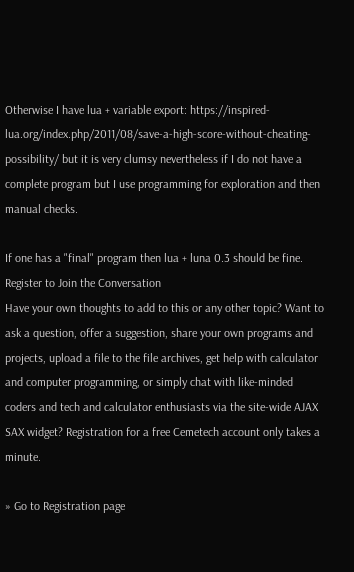Otherwise I have lua + variable export: https://inspired-lua.org/index.php/2011/08/save-a-high-score-without-cheating-possibility/ but it is very clumsy nevertheless if I do not have a complete program but I use programming for exploration and then manual checks.

If one has a "final" program then lua + luna 0.3 should be fine.
Register to Join the Conversation
Have your own thoughts to add to this or any other topic? Want to ask a question, offer a suggestion, share your own programs and projects, upload a file to the file archives, get help with calculator and computer programming, or simply chat with like-minded coders and tech and calculator enthusiasts via the site-wide AJAX SAX widget? Registration for a free Cemetech account only takes a minute.

» Go to Registration page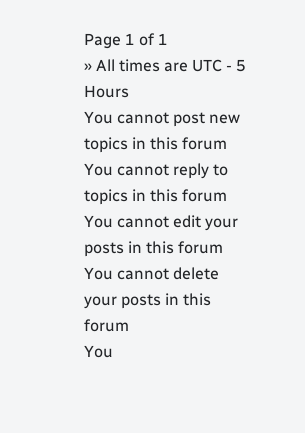Page 1 of 1
» All times are UTC - 5 Hours
You cannot post new topics in this forum
You cannot reply to topics in this forum
You cannot edit your posts in this forum
You cannot delete your posts in this forum
You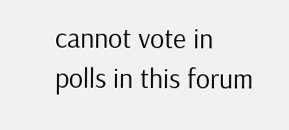cannot vote in polls in this forum